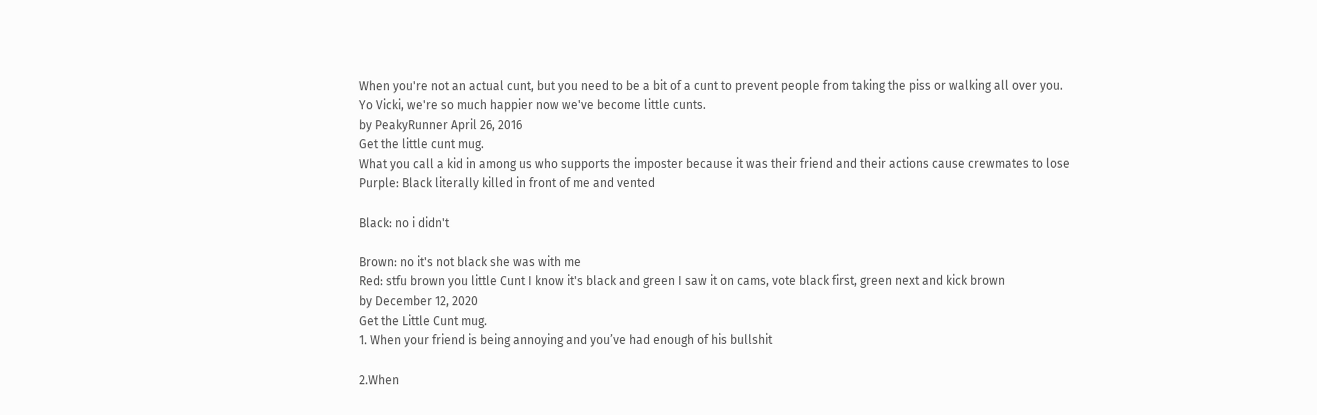When you're not an actual cunt, but you need to be a bit of a cunt to prevent people from taking the piss or walking all over you.
Yo Vicki, we're so much happier now we've become little cunts.
by PeakyRunner April 26, 2016
Get the little cunt mug.
What you call a kid in among us who supports the imposter because it was their friend and their actions cause crewmates to lose
Purple: Black literally killed in front of me and vented

Black: no i didn't

Brown: no it's not black she was with me
Red: stfu brown you little Cunt I know it's black and green I saw it on cams, vote black first, green next and kick brown
by December 12, 2020
Get the Little Cunt mug.
1. When your friend is being annoying and you’ve had enough of his bullshit

2.When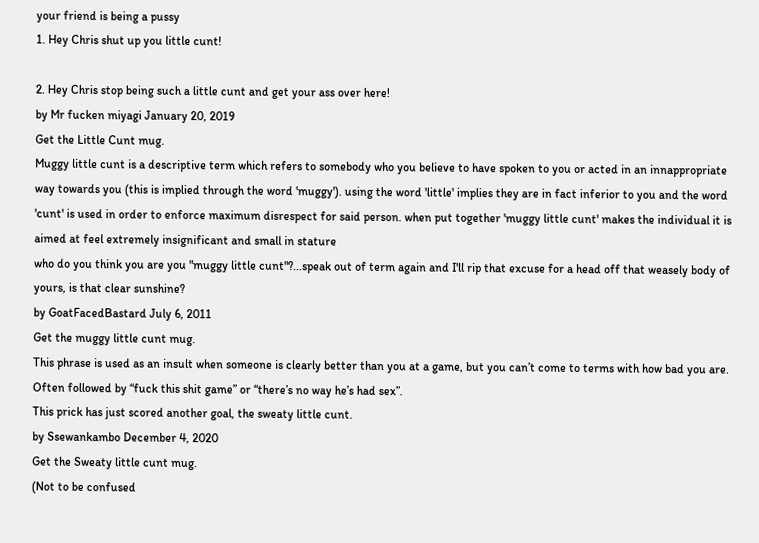your friend is being a pussy
1. Hey Chris shut up you little cunt!

2. Hey Chris stop being such a little cunt and get your ass over here!
by Mr fucken miyagi January 20, 2019
Get the Little Cunt mug.
Muggy little cunt is a descriptive term which refers to somebody who you believe to have spoken to you or acted in an innappropriate way towards you (this is implied through the word 'muggy'). using the word 'little' implies they are in fact inferior to you and the word 'cunt' is used in order to enforce maximum disrespect for said person. when put together 'muggy little cunt' makes the individual it is aimed at feel extremely insignificant and small in stature
who do you think you are you "muggy little cunt"?...speak out of term again and I'll rip that excuse for a head off that weasely body of yours, is that clear sunshine?
by GoatFacedBastard July 6, 2011
Get the muggy little cunt mug.
This phrase is used as an insult when someone is clearly better than you at a game, but you can’t come to terms with how bad you are. Often followed by “fuck this shit game” or “there’s no way he’s had sex”.
This prick has just scored another goal, the sweaty little cunt.
by Ssewankambo December 4, 2020
Get the Sweaty little cunt mug.
(Not to be confused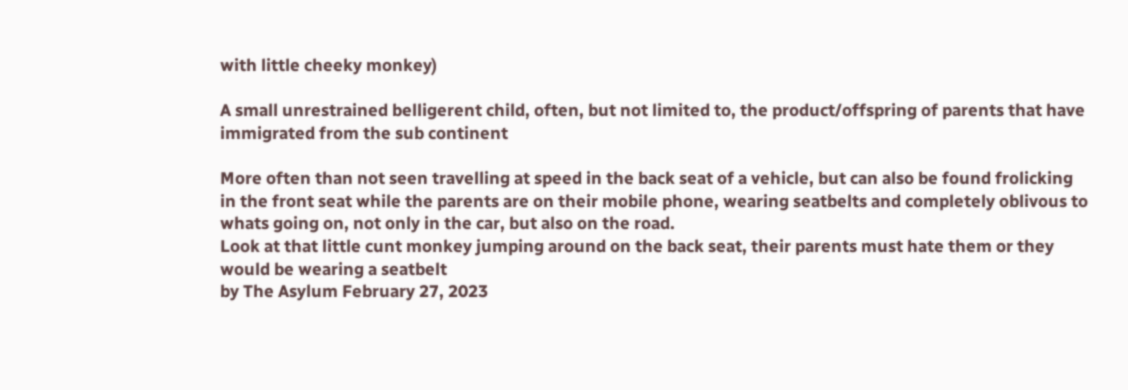with little cheeky monkey)

A small unrestrained belligerent child, often, but not limited to, the product/offspring of parents that have immigrated from the sub continent

More often than not seen travelling at speed in the back seat of a vehicle, but can also be found frolicking in the front seat while the parents are on their mobile phone, wearing seatbelts and completely oblivous to whats going on, not only in the car, but also on the road.
Look at that little cunt monkey jumping around on the back seat, their parents must hate them or they would be wearing a seatbelt
by The Asylum February 27, 2023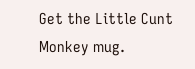Get the Little Cunt Monkey mug.